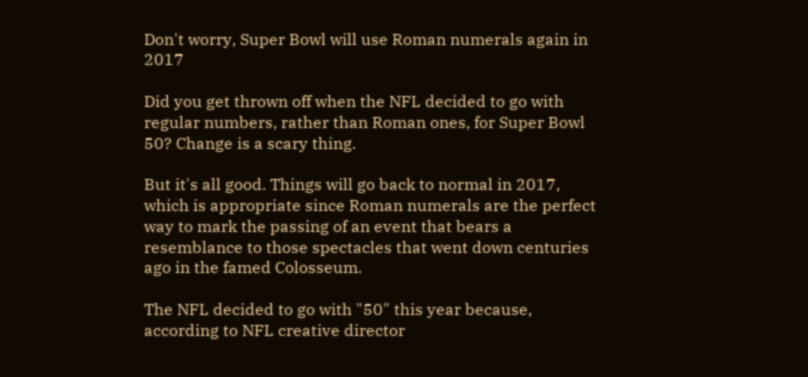Don't worry, Super Bowl will use Roman numerals again in 2017

Did you get thrown off when the NFL decided to go with regular numbers, rather than Roman ones, for Super Bowl 50? Change is a scary thing.

But it's all good. Things will go back to normal in 2017, which is appropriate since Roman numerals are the perfect way to mark the passing of an event that bears a resemblance to those spectacles that went down centuries ago in the famed Colosseum.

The NFL decided to go with "50" this year because, according to NFL creative director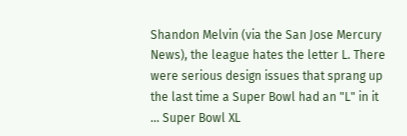Shandon Melvin (via the San Jose Mercury News), the league hates the letter L. There were serious design issues that sprang up the last time a Super Bowl had an "L" in it ... Super Bowl XL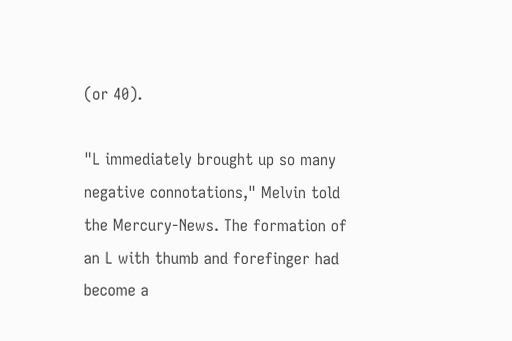(or 40).

"L immediately brought up so many negative connotations," Melvin told the Mercury-News. The formation of an L with thumb and forefinger had become a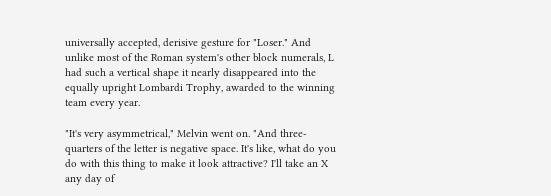universally accepted, derisive gesture for "Loser." And unlike most of the Roman system's other block numerals, L had such a vertical shape it nearly disappeared into the equally upright Lombardi Trophy, awarded to the winning team every year.

"It's very asymmetrical," Melvin went on. "And three-quarters of the letter is negative space. It's like, what do you do with this thing to make it look attractive? I'll take an X any day of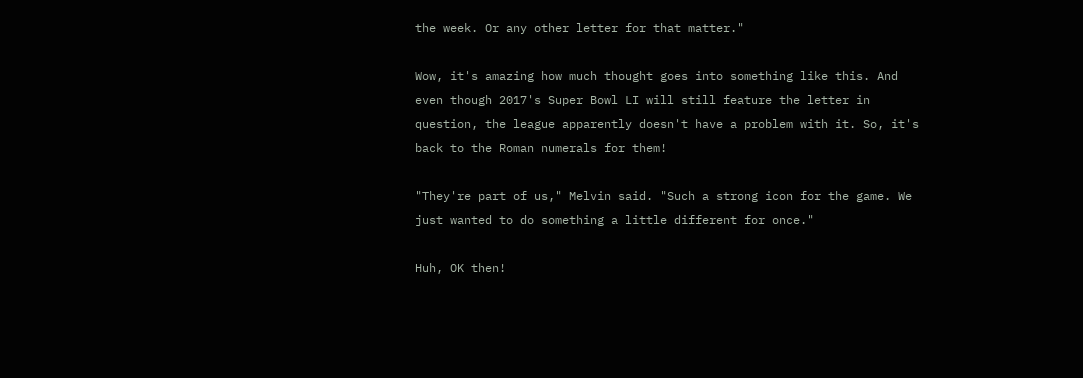the week. Or any other letter for that matter."

Wow, it's amazing how much thought goes into something like this. And even though 2017's Super Bowl LI will still feature the letter in question, the league apparently doesn't have a problem with it. So, it's back to the Roman numerals for them!

"They're part of us," Melvin said. "Such a strong icon for the game. We just wanted to do something a little different for once."

Huh, OK then!